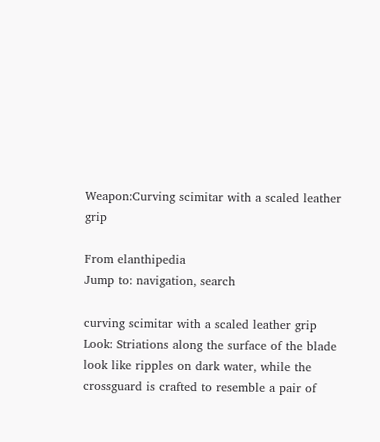Weapon:Curving scimitar with a scaled leather grip

From elanthipedia
Jump to: navigation, search

curving scimitar with a scaled leather grip
Look: Striations along the surface of the blade look like ripples on dark water, while the crossguard is crafted to resemble a pair of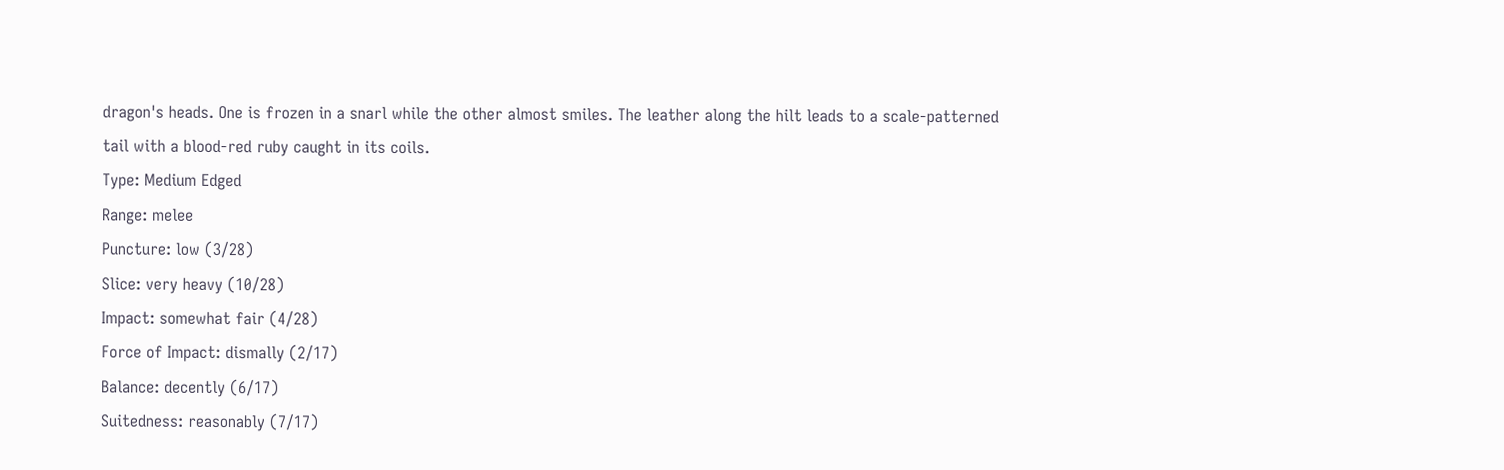dragon's heads. One is frozen in a snarl while the other almost smiles. The leather along the hilt leads to a scale-patterned tail with a blood-red ruby caught in its coils.
Type: Medium Edged
Range: melee
Puncture: low (3/28)
Slice: very heavy (10/28)
Impact: somewhat fair (4/28)
Force of Impact: dismally (2/17)
Balance: decently (6/17)
Suitedness: reasonably (7/17)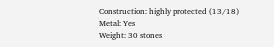Construction: highly protected (13/18)
Metal: Yes
Weight: 30 stones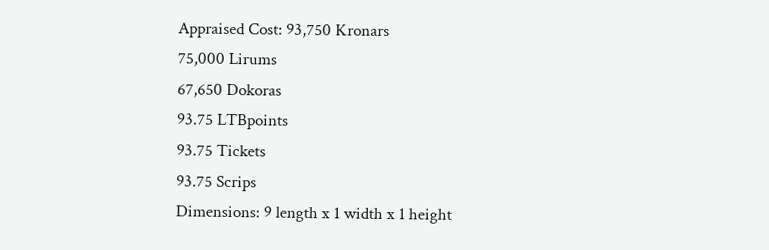Appraised Cost: 93,750 Kronars
75,000 Lirums
67,650 Dokoras
93.75 LTBpoints
93.75 Tickets
93.75 Scrips
Dimensions: 9 length x 1 width x 1 height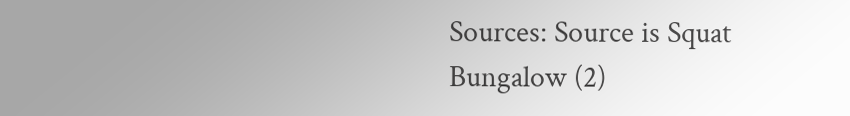Sources: Source is Squat Bungalow (2)